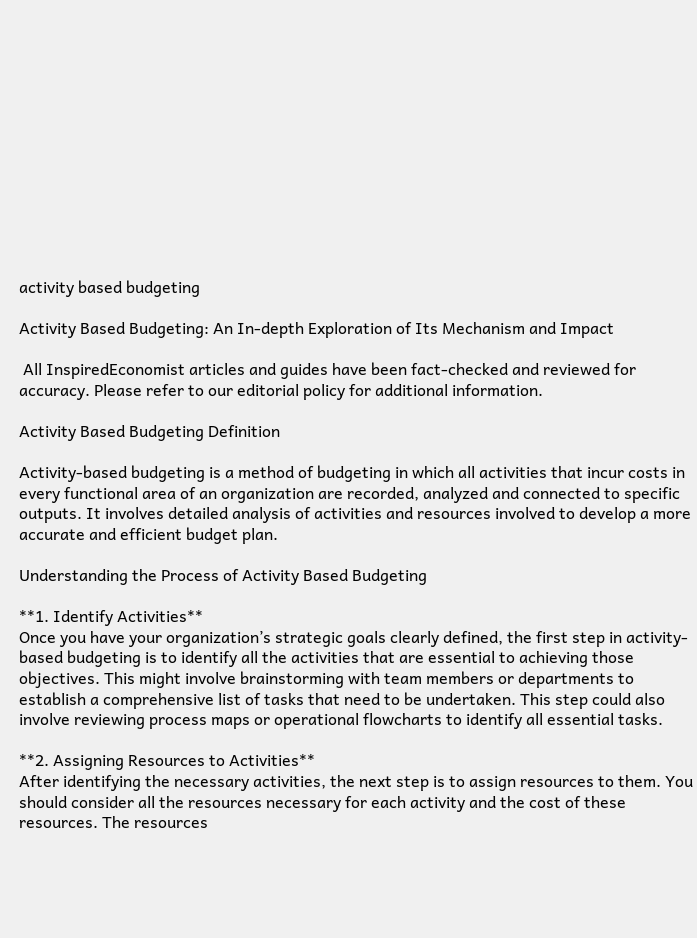activity based budgeting

Activity Based Budgeting: An In-depth Exploration of Its Mechanism and Impact

 All InspiredEconomist articles and guides have been fact-checked and reviewed for accuracy. Please refer to our editorial policy for additional information.

Activity Based Budgeting Definition

Activity-based budgeting is a method of budgeting in which all activities that incur costs in every functional area of an organization are recorded, analyzed and connected to specific outputs. It involves detailed analysis of activities and resources involved to develop a more accurate and efficient budget plan.

Understanding the Process of Activity Based Budgeting

**1. Identify Activities**
Once you have your organization’s strategic goals clearly defined, the first step in activity-based budgeting is to identify all the activities that are essential to achieving those objectives. This might involve brainstorming with team members or departments to establish a comprehensive list of tasks that need to be undertaken. This step could also involve reviewing process maps or operational flowcharts to identify all essential tasks.

**2. Assigning Resources to Activities**
After identifying the necessary activities, the next step is to assign resources to them. You should consider all the resources necessary for each activity and the cost of these resources. The resources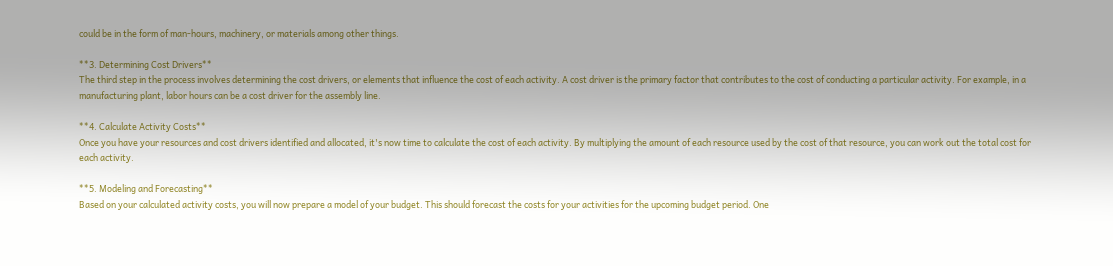could be in the form of man-hours, machinery, or materials among other things.

**3. Determining Cost Drivers**
The third step in the process involves determining the cost drivers, or elements that influence the cost of each activity. A cost driver is the primary factor that contributes to the cost of conducting a particular activity. For example, in a manufacturing plant, labor hours can be a cost driver for the assembly line.

**4. Calculate Activity Costs**
Once you have your resources and cost drivers identified and allocated, it's now time to calculate the cost of each activity. By multiplying the amount of each resource used by the cost of that resource, you can work out the total cost for each activity.

**5. Modeling and Forecasting**
Based on your calculated activity costs, you will now prepare a model of your budget. This should forecast the costs for your activities for the upcoming budget period. One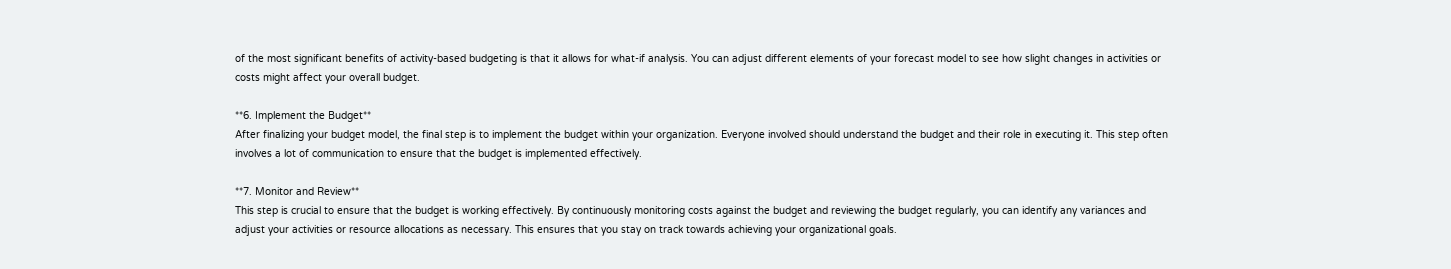of the most significant benefits of activity-based budgeting is that it allows for what-if analysis. You can adjust different elements of your forecast model to see how slight changes in activities or costs might affect your overall budget.

**6. Implement the Budget**
After finalizing your budget model, the final step is to implement the budget within your organization. Everyone involved should understand the budget and their role in executing it. This step often involves a lot of communication to ensure that the budget is implemented effectively.

**7. Monitor and Review**
This step is crucial to ensure that the budget is working effectively. By continuously monitoring costs against the budget and reviewing the budget regularly, you can identify any variances and adjust your activities or resource allocations as necessary. This ensures that you stay on track towards achieving your organizational goals.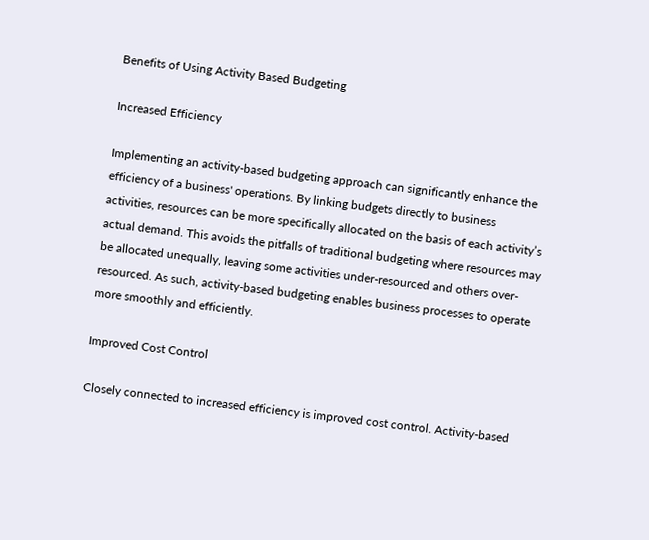Benefits of Using Activity Based Budgeting

Increased Efficiency

Implementing an activity-based budgeting approach can significantly enhance the efficiency of a business' operations. By linking budgets directly to business activities, resources can be more specifically allocated on the basis of each activity’s actual demand. This avoids the pitfalls of traditional budgeting where resources may be allocated unequally, leaving some activities under-resourced and others over-resourced. As such, activity-based budgeting enables business processes to operate more smoothly and efficiently.

Improved Cost Control

Closely connected to increased efficiency is improved cost control. Activity-based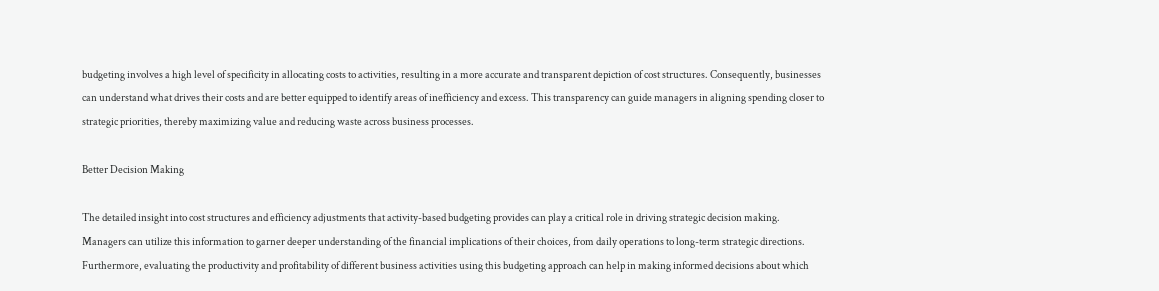budgeting involves a high level of specificity in allocating costs to activities, resulting in a more accurate and transparent depiction of cost structures. Consequently, businesses can understand what drives their costs and are better equipped to identify areas of inefficiency and excess. This transparency can guide managers in aligning spending closer to strategic priorities, thereby maximizing value and reducing waste across business processes.

Better Decision Making

The detailed insight into cost structures and efficiency adjustments that activity-based budgeting provides can play a critical role in driving strategic decision making. Managers can utilize this information to garner deeper understanding of the financial implications of their choices, from daily operations to long-term strategic directions. Furthermore, evaluating the productivity and profitability of different business activities using this budgeting approach can help in making informed decisions about which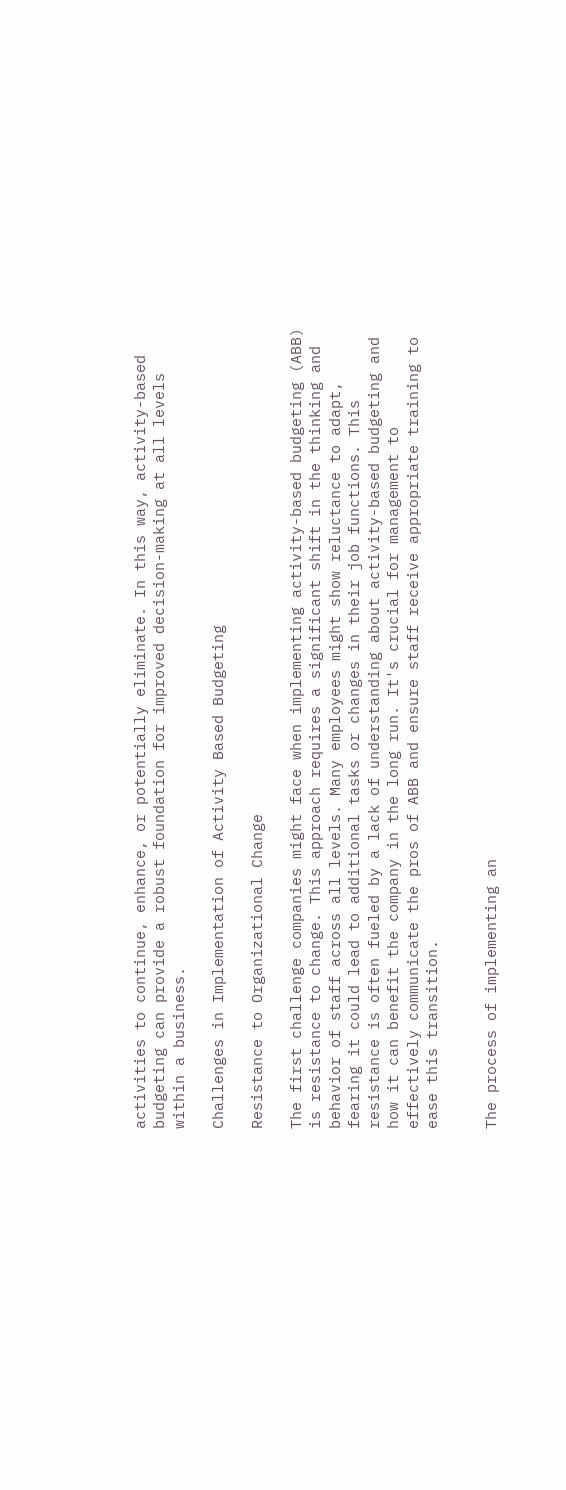activities to continue, enhance, or potentially eliminate. In this way, activity-based budgeting can provide a robust foundation for improved decision-making at all levels within a business.

Challenges in Implementation of Activity Based Budgeting

Resistance to Organizational Change

The first challenge companies might face when implementing activity-based budgeting (ABB) is resistance to change. This approach requires a significant shift in the thinking and behavior of staff across all levels. Many employees might show reluctance to adapt, fearing it could lead to additional tasks or changes in their job functions. This resistance is often fueled by a lack of understanding about activity-based budgeting and how it can benefit the company in the long run. It's crucial for management to effectively communicate the pros of ABB and ensure staff receive appropriate training to ease this transition.


The process of implementing an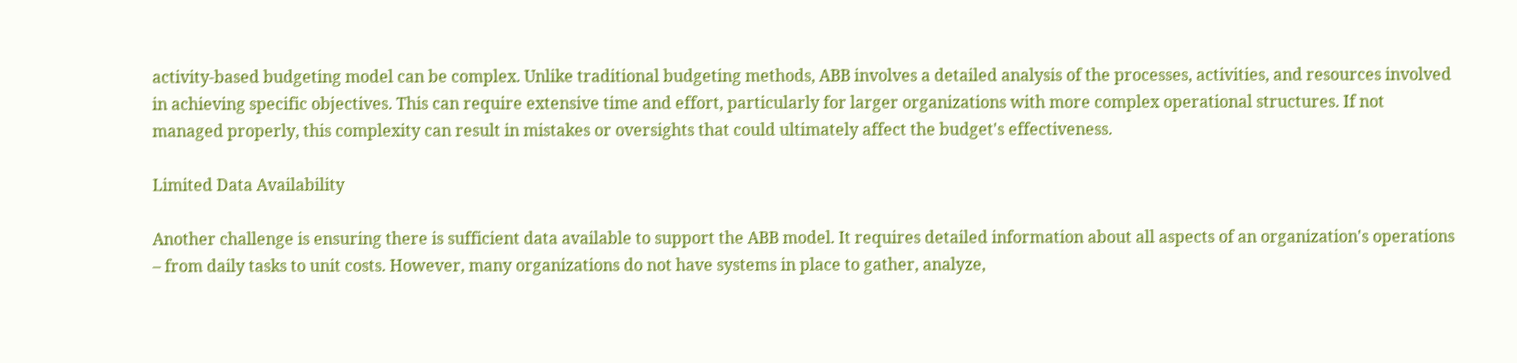activity-based budgeting model can be complex. Unlike traditional budgeting methods, ABB involves a detailed analysis of the processes, activities, and resources involved in achieving specific objectives. This can require extensive time and effort, particularly for larger organizations with more complex operational structures. If not managed properly, this complexity can result in mistakes or oversights that could ultimately affect the budget's effectiveness.

Limited Data Availability

Another challenge is ensuring there is sufficient data available to support the ABB model. It requires detailed information about all aspects of an organization's operations – from daily tasks to unit costs. However, many organizations do not have systems in place to gather, analyze,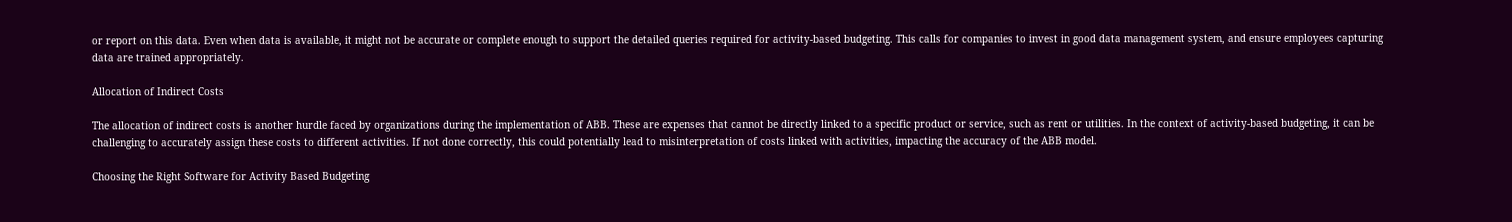or report on this data. Even when data is available, it might not be accurate or complete enough to support the detailed queries required for activity-based budgeting. This calls for companies to invest in good data management system, and ensure employees capturing data are trained appropriately.

Allocation of Indirect Costs

The allocation of indirect costs is another hurdle faced by organizations during the implementation of ABB. These are expenses that cannot be directly linked to a specific product or service, such as rent or utilities. In the context of activity-based budgeting, it can be challenging to accurately assign these costs to different activities. If not done correctly, this could potentially lead to misinterpretation of costs linked with activities, impacting the accuracy of the ABB model.

Choosing the Right Software for Activity Based Budgeting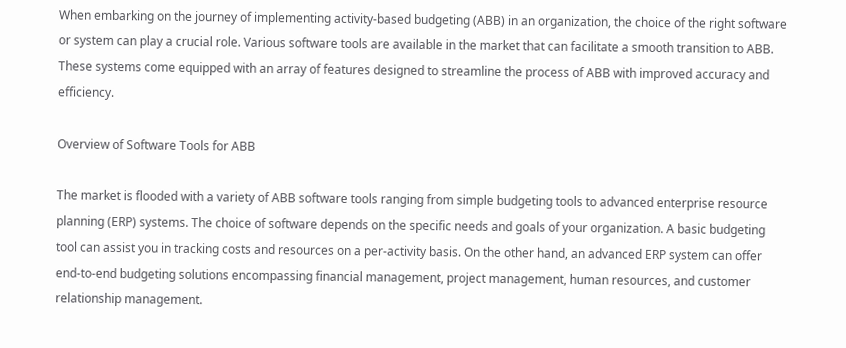When embarking on the journey of implementing activity-based budgeting (ABB) in an organization, the choice of the right software or system can play a crucial role. Various software tools are available in the market that can facilitate a smooth transition to ABB. These systems come equipped with an array of features designed to streamline the process of ABB with improved accuracy and efficiency.

Overview of Software Tools for ABB

The market is flooded with a variety of ABB software tools ranging from simple budgeting tools to advanced enterprise resource planning (ERP) systems. The choice of software depends on the specific needs and goals of your organization. A basic budgeting tool can assist you in tracking costs and resources on a per-activity basis. On the other hand, an advanced ERP system can offer end-to-end budgeting solutions encompassing financial management, project management, human resources, and customer relationship management.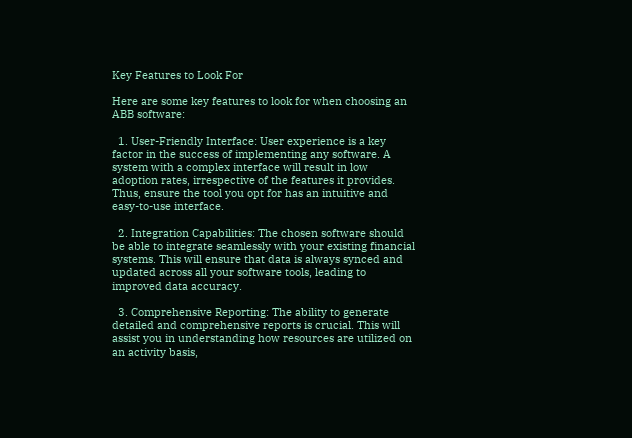Key Features to Look For

Here are some key features to look for when choosing an ABB software:

  1. User-Friendly Interface: User experience is a key factor in the success of implementing any software. A system with a complex interface will result in low adoption rates, irrespective of the features it provides. Thus, ensure the tool you opt for has an intuitive and easy-to-use interface.

  2. Integration Capabilities: The chosen software should be able to integrate seamlessly with your existing financial systems. This will ensure that data is always synced and updated across all your software tools, leading to improved data accuracy.

  3. Comprehensive Reporting: The ability to generate detailed and comprehensive reports is crucial. This will assist you in understanding how resources are utilized on an activity basis,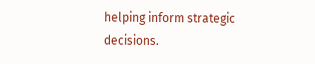helping inform strategic decisions.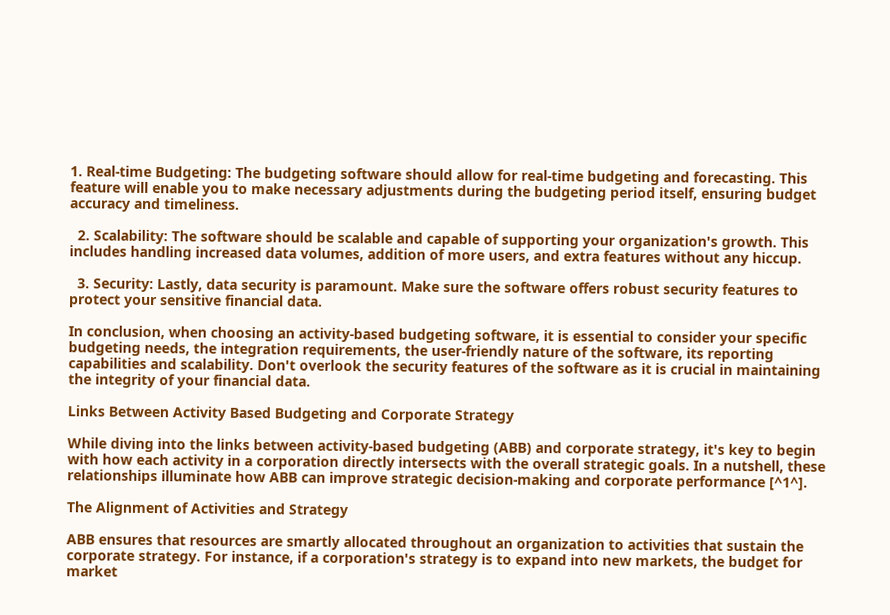1. Real-time Budgeting: The budgeting software should allow for real-time budgeting and forecasting. This feature will enable you to make necessary adjustments during the budgeting period itself, ensuring budget accuracy and timeliness.

  2. Scalability: The software should be scalable and capable of supporting your organization's growth. This includes handling increased data volumes, addition of more users, and extra features without any hiccup.

  3. Security: Lastly, data security is paramount. Make sure the software offers robust security features to protect your sensitive financial data.

In conclusion, when choosing an activity-based budgeting software, it is essential to consider your specific budgeting needs, the integration requirements, the user-friendly nature of the software, its reporting capabilities and scalability. Don't overlook the security features of the software as it is crucial in maintaining the integrity of your financial data.

Links Between Activity Based Budgeting and Corporate Strategy

While diving into the links between activity-based budgeting (ABB) and corporate strategy, it's key to begin with how each activity in a corporation directly intersects with the overall strategic goals. In a nutshell, these relationships illuminate how ABB can improve strategic decision-making and corporate performance [^1^].

The Alignment of Activities and Strategy

ABB ensures that resources are smartly allocated throughout an organization to activities that sustain the corporate strategy. For instance, if a corporation's strategy is to expand into new markets, the budget for market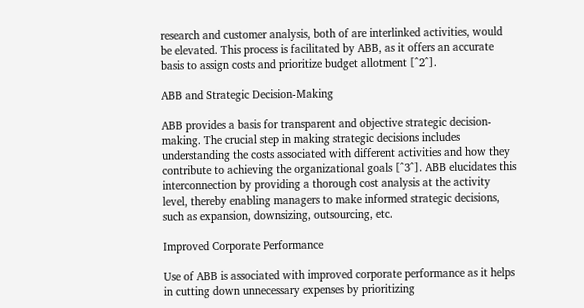research and customer analysis, both of are interlinked activities, would be elevated. This process is facilitated by ABB, as it offers an accurate basis to assign costs and prioritize budget allotment [^2^].

ABB and Strategic Decision-Making

ABB provides a basis for transparent and objective strategic decision-making. The crucial step in making strategic decisions includes understanding the costs associated with different activities and how they contribute to achieving the organizational goals [^3^]. ABB elucidates this interconnection by providing a thorough cost analysis at the activity level, thereby enabling managers to make informed strategic decisions, such as expansion, downsizing, outsourcing, etc.

Improved Corporate Performance

Use of ABB is associated with improved corporate performance as it helps in cutting down unnecessary expenses by prioritizing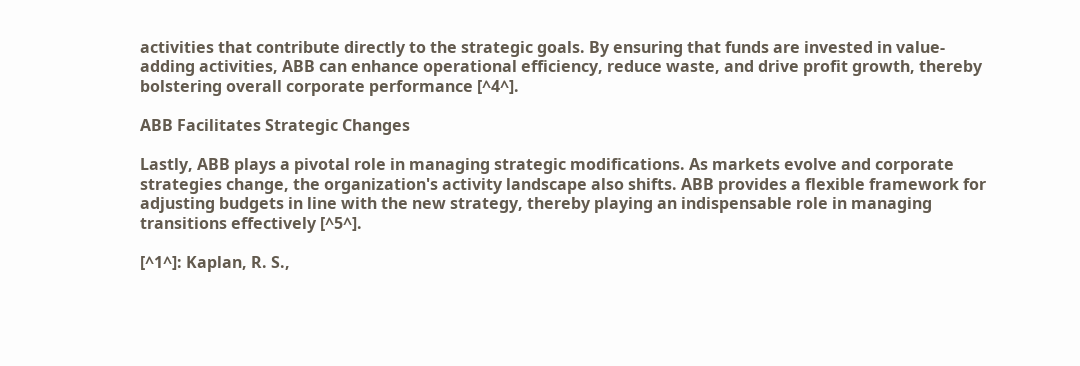activities that contribute directly to the strategic goals. By ensuring that funds are invested in value-adding activities, ABB can enhance operational efficiency, reduce waste, and drive profit growth, thereby bolstering overall corporate performance [^4^].

ABB Facilitates Strategic Changes

Lastly, ABB plays a pivotal role in managing strategic modifications. As markets evolve and corporate strategies change, the organization's activity landscape also shifts. ABB provides a flexible framework for adjusting budgets in line with the new strategy, thereby playing an indispensable role in managing transitions effectively [^5^].

[^1^]: Kaplan, R. S.,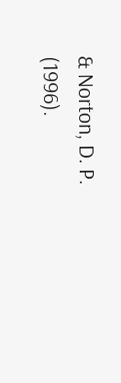& Norton, D. P. (1996).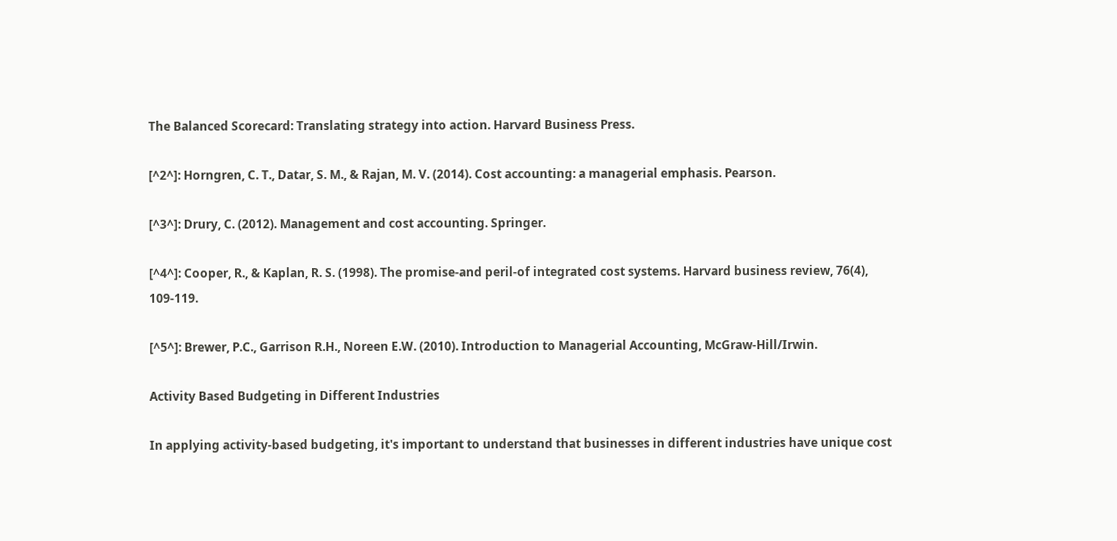The Balanced Scorecard: Translating strategy into action. Harvard Business Press.

[^2^]: Horngren, C. T., Datar, S. M., & Rajan, M. V. (2014). Cost accounting: a managerial emphasis. Pearson.

[^3^]: Drury, C. (2012). Management and cost accounting. Springer.

[^4^]: Cooper, R., & Kaplan, R. S. (1998). The promise-and peril-of integrated cost systems. Harvard business review, 76(4), 109-119.

[^5^]: Brewer, P.C., Garrison R.H., Noreen E.W. (2010). Introduction to Managerial Accounting, McGraw-Hill/Irwin.

Activity Based Budgeting in Different Industries

In applying activity-based budgeting, it's important to understand that businesses in different industries have unique cost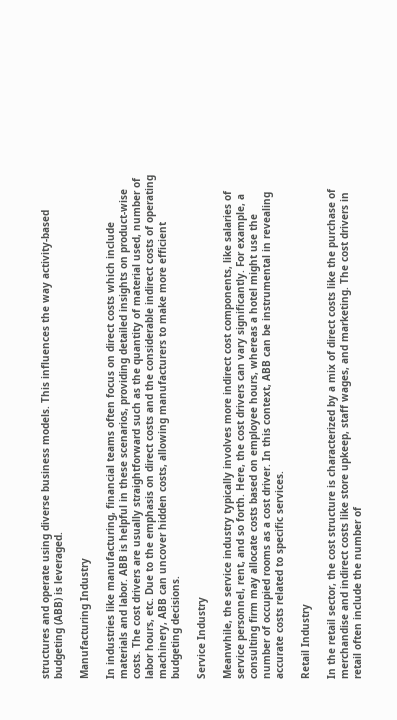structures and operate using diverse business models. This influences the way activity-based budgeting (ABB) is leveraged.

Manufacturing Industry

In industries like manufacturing, financial teams often focus on direct costs which include materials and labor. ABB is helpful in these scenarios, providing detailed insights on product-wise costs. The cost drivers are usually straightforward such as the quantity of material used, number of labor hours, etc. Due to the emphasis on direct costs and the considerable indirect costs of operating machinery, ABB can uncover hidden costs, allowing manufacturers to make more efficient budgeting decisions.

Service Industry

Meanwhile, the service industry typically involves more indirect cost components, like salaries of service personnel, rent, and so forth. Here, the cost drivers can vary significantly. For example, a consulting firm may allocate costs based on employee hours, whereas a hotel might use the number of occupied rooms as a cost driver. In this context, ABB can be instrumental in revealing accurate costs related to specific services.

Retail Industry

In the retail sector, the cost structure is characterized by a mix of direct costs like the purchase of merchandise and indirect costs like store upkeep, staff wages, and marketing. The cost drivers in retail often include the number of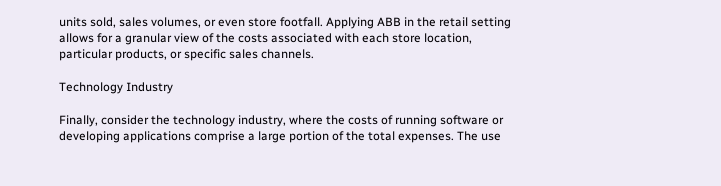units sold, sales volumes, or even store footfall. Applying ABB in the retail setting allows for a granular view of the costs associated with each store location, particular products, or specific sales channels.

Technology Industry

Finally, consider the technology industry, where the costs of running software or developing applications comprise a large portion of the total expenses. The use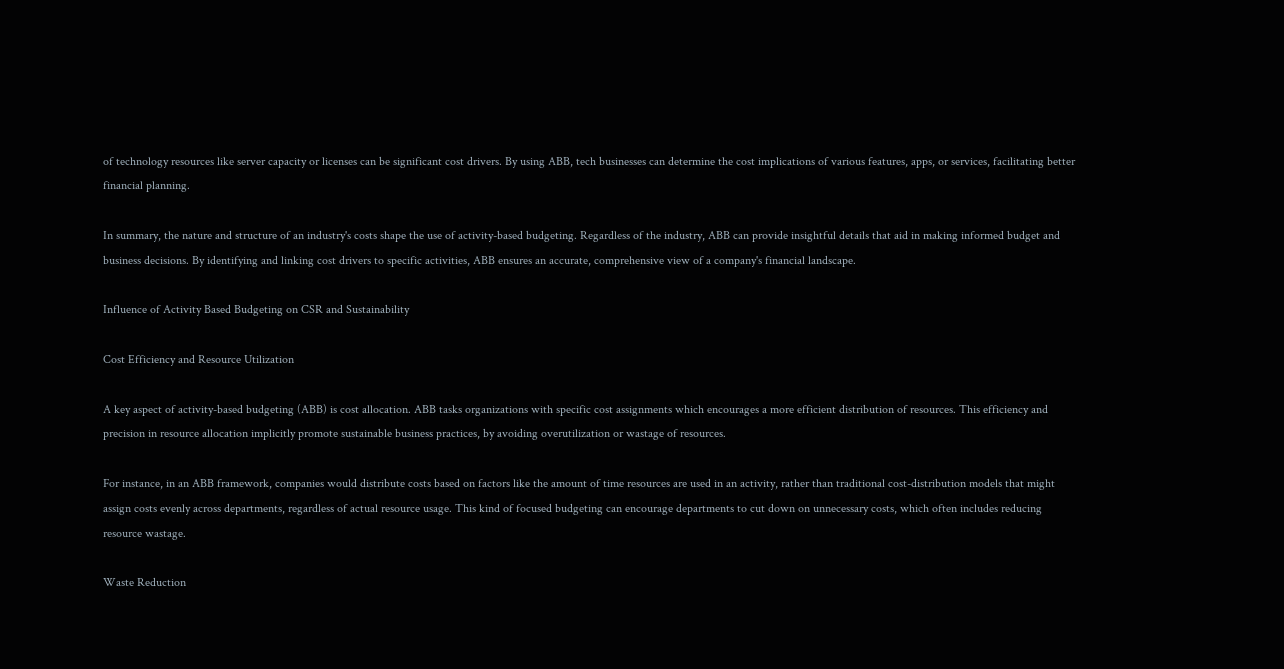of technology resources like server capacity or licenses can be significant cost drivers. By using ABB, tech businesses can determine the cost implications of various features, apps, or services, facilitating better financial planning.

In summary, the nature and structure of an industry's costs shape the use of activity-based budgeting. Regardless of the industry, ABB can provide insightful details that aid in making informed budget and business decisions. By identifying and linking cost drivers to specific activities, ABB ensures an accurate, comprehensive view of a company's financial landscape.

Influence of Activity Based Budgeting on CSR and Sustainability

Cost Efficiency and Resource Utilization

A key aspect of activity-based budgeting (ABB) is cost allocation. ABB tasks organizations with specific cost assignments which encourages a more efficient distribution of resources. This efficiency and precision in resource allocation implicitly promote sustainable business practices, by avoiding overutilization or wastage of resources.

For instance, in an ABB framework, companies would distribute costs based on factors like the amount of time resources are used in an activity, rather than traditional cost-distribution models that might assign costs evenly across departments, regardless of actual resource usage. This kind of focused budgeting can encourage departments to cut down on unnecessary costs, which often includes reducing resource wastage.

Waste Reduction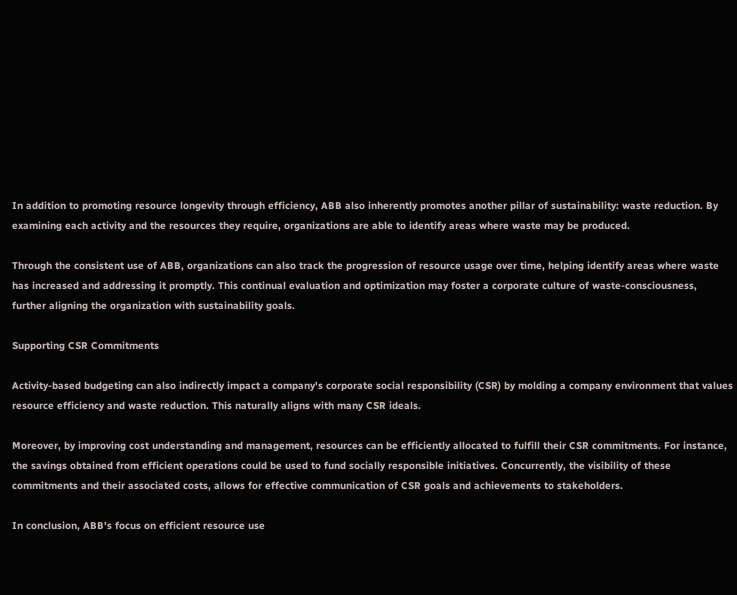In addition to promoting resource longevity through efficiency, ABB also inherently promotes another pillar of sustainability: waste reduction. By examining each activity and the resources they require, organizations are able to identify areas where waste may be produced.

Through the consistent use of ABB, organizations can also track the progression of resource usage over time, helping identify areas where waste has increased and addressing it promptly. This continual evaluation and optimization may foster a corporate culture of waste-consciousness, further aligning the organization with sustainability goals.

Supporting CSR Commitments

Activity-based budgeting can also indirectly impact a company's corporate social responsibility (CSR) by molding a company environment that values resource efficiency and waste reduction. This naturally aligns with many CSR ideals.

Moreover, by improving cost understanding and management, resources can be efficiently allocated to fulfill their CSR commitments. For instance, the savings obtained from efficient operations could be used to fund socially responsible initiatives. Concurrently, the visibility of these commitments and their associated costs, allows for effective communication of CSR goals and achievements to stakeholders.

In conclusion, ABB's focus on efficient resource use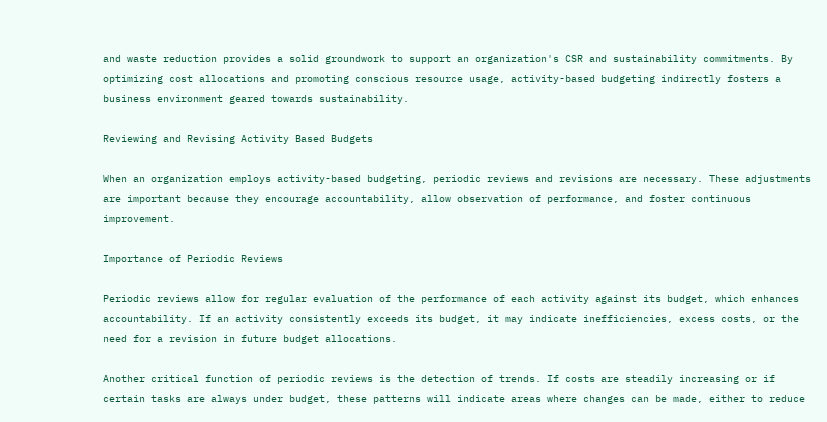and waste reduction provides a solid groundwork to support an organization's CSR and sustainability commitments. By optimizing cost allocations and promoting conscious resource usage, activity-based budgeting indirectly fosters a business environment geared towards sustainability.

Reviewing and Revising Activity Based Budgets

When an organization employs activity-based budgeting, periodic reviews and revisions are necessary. These adjustments are important because they encourage accountability, allow observation of performance, and foster continuous improvement.

Importance of Periodic Reviews

Periodic reviews allow for regular evaluation of the performance of each activity against its budget, which enhances accountability. If an activity consistently exceeds its budget, it may indicate inefficiencies, excess costs, or the need for a revision in future budget allocations.

Another critical function of periodic reviews is the detection of trends. If costs are steadily increasing or if certain tasks are always under budget, these patterns will indicate areas where changes can be made, either to reduce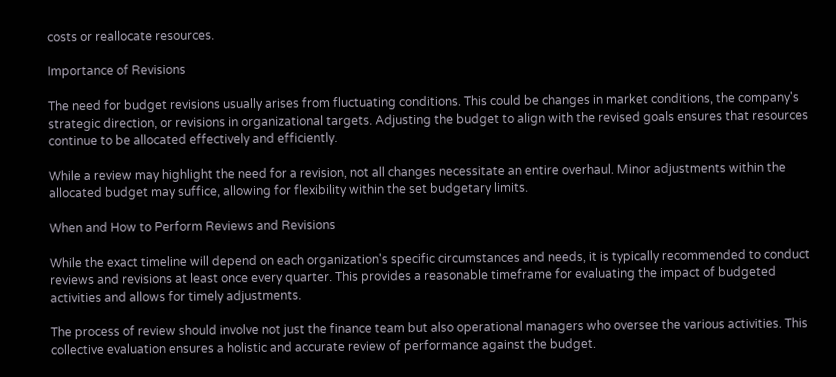costs or reallocate resources.

Importance of Revisions

The need for budget revisions usually arises from fluctuating conditions. This could be changes in market conditions, the company's strategic direction, or revisions in organizational targets. Adjusting the budget to align with the revised goals ensures that resources continue to be allocated effectively and efficiently.

While a review may highlight the need for a revision, not all changes necessitate an entire overhaul. Minor adjustments within the allocated budget may suffice, allowing for flexibility within the set budgetary limits.

When and How to Perform Reviews and Revisions

While the exact timeline will depend on each organization's specific circumstances and needs, it is typically recommended to conduct reviews and revisions at least once every quarter. This provides a reasonable timeframe for evaluating the impact of budgeted activities and allows for timely adjustments.

The process of review should involve not just the finance team but also operational managers who oversee the various activities. This collective evaluation ensures a holistic and accurate review of performance against the budget.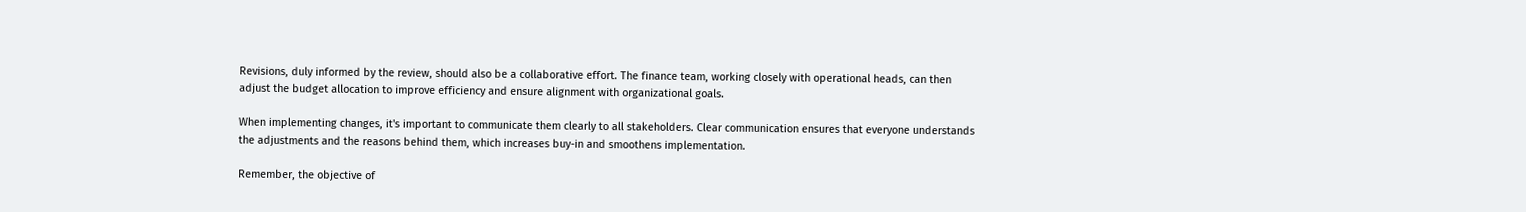Revisions, duly informed by the review, should also be a collaborative effort. The finance team, working closely with operational heads, can then adjust the budget allocation to improve efficiency and ensure alignment with organizational goals.

When implementing changes, it's important to communicate them clearly to all stakeholders. Clear communication ensures that everyone understands the adjustments and the reasons behind them, which increases buy-in and smoothens implementation.

Remember, the objective of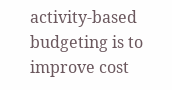activity-based budgeting is to improve cost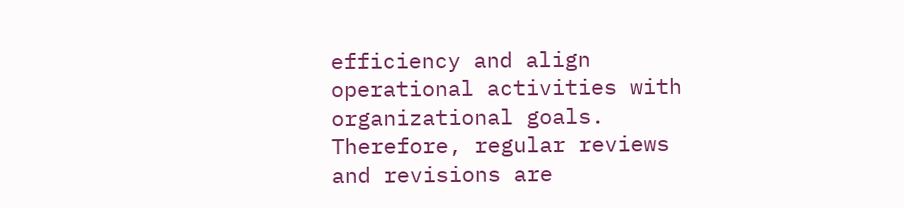efficiency and align operational activities with organizational goals. Therefore, regular reviews and revisions are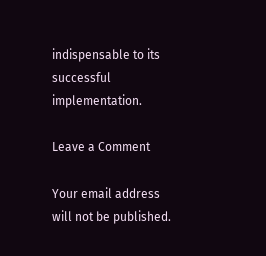indispensable to its successful implementation.

Leave a Comment

Your email address will not be published.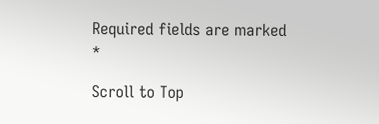Required fields are marked *

Scroll to Top